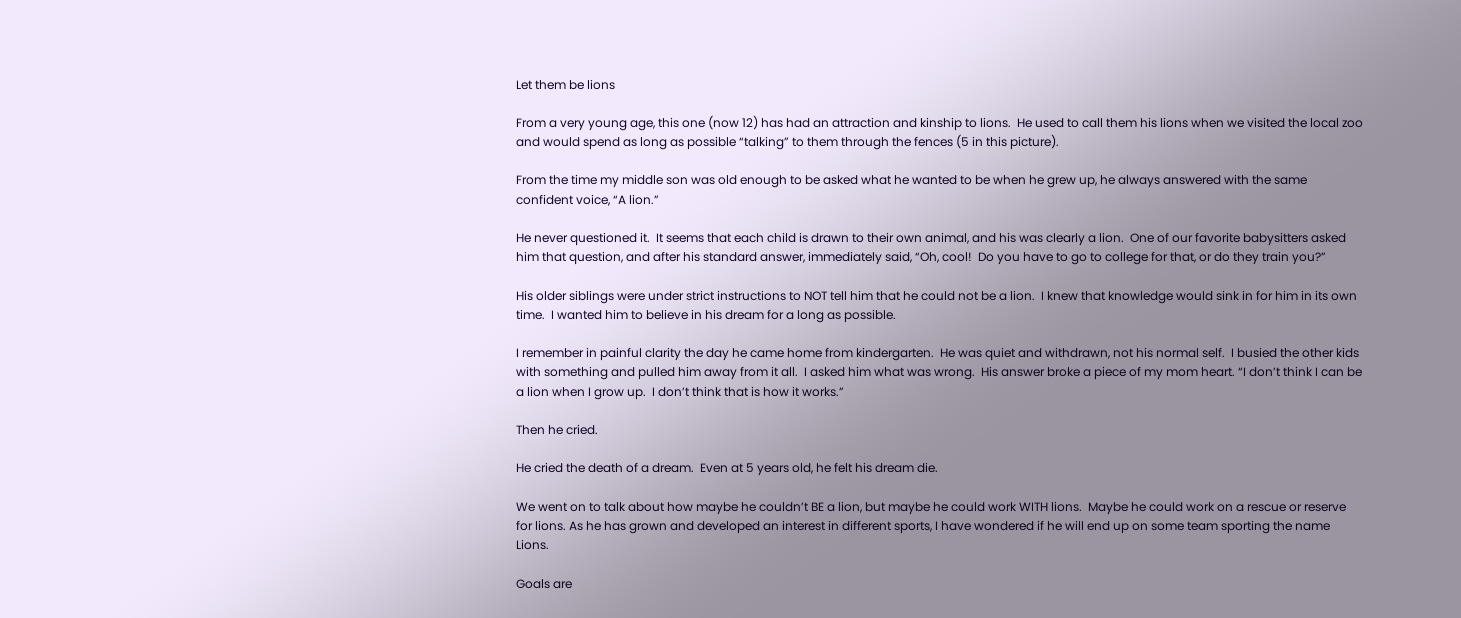Let them be lions

From a very young age, this one (now 12) has had an attraction and kinship to lions.  He used to call them his lions when we visited the local zoo and would spend as long as possible “talking” to them through the fences (5 in this picture).

From the time my middle son was old enough to be asked what he wanted to be when he grew up, he always answered with the same confident voice, “A lion.”

He never questioned it.  It seems that each child is drawn to their own animal, and his was clearly a lion.  One of our favorite babysitters asked him that question, and after his standard answer, immediately said, “Oh, cool!  Do you have to go to college for that, or do they train you?”

His older siblings were under strict instructions to NOT tell him that he could not be a lion.  I knew that knowledge would sink in for him in its own time.  I wanted him to believe in his dream for a long as possible.

I remember in painful clarity the day he came home from kindergarten.  He was quiet and withdrawn, not his normal self.  I busied the other kids with something and pulled him away from it all.  I asked him what was wrong.  His answer broke a piece of my mom heart. “I don’t think I can be a lion when I grow up.  I don’t think that is how it works.”

Then he cried.

He cried the death of a dream.  Even at 5 years old, he felt his dream die.

We went on to talk about how maybe he couldn’t BE a lion, but maybe he could work WITH lions.  Maybe he could work on a rescue or reserve for lions. As he has grown and developed an interest in different sports, I have wondered if he will end up on some team sporting the name Lions.

Goals are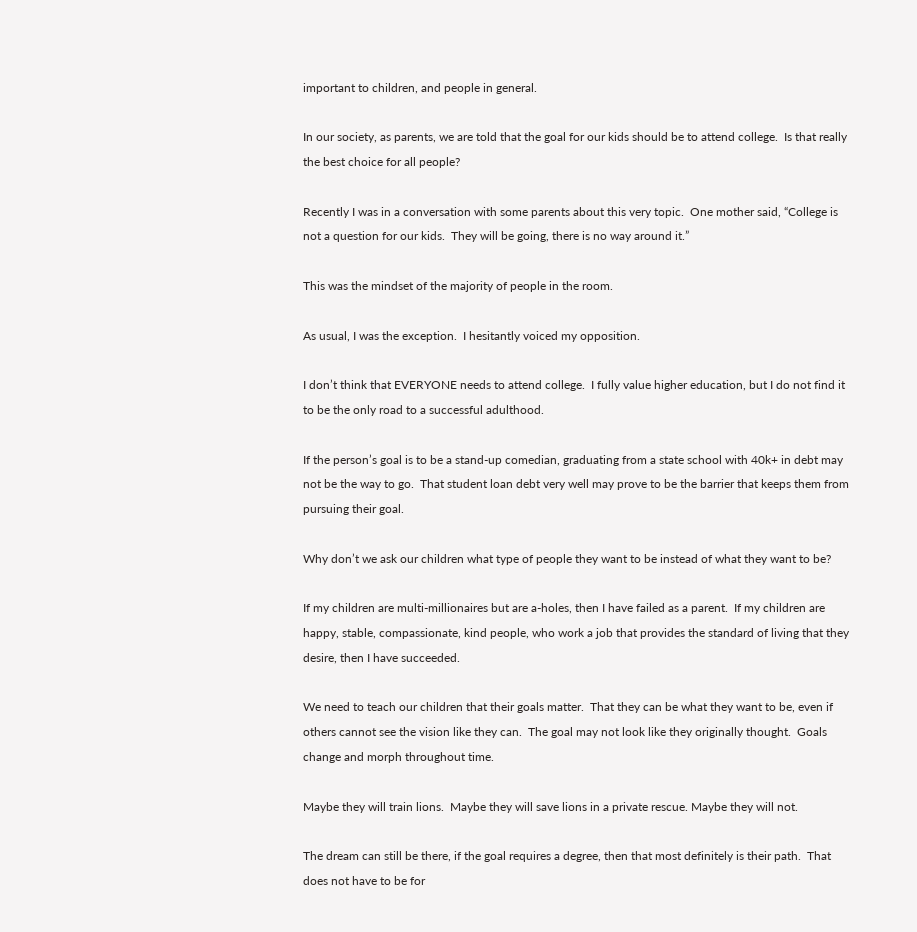important to children, and people in general.

In our society, as parents, we are told that the goal for our kids should be to attend college.  Is that really the best choice for all people?

Recently I was in a conversation with some parents about this very topic.  One mother said, “College is not a question for our kids.  They will be going, there is no way around it.”

This was the mindset of the majority of people in the room.

As usual, I was the exception.  I hesitantly voiced my opposition.

I don’t think that EVERYONE needs to attend college.  I fully value higher education, but I do not find it to be the only road to a successful adulthood.

If the person’s goal is to be a stand-up comedian, graduating from a state school with 40k+ in debt may not be the way to go.  That student loan debt very well may prove to be the barrier that keeps them from pursuing their goal.

Why don’t we ask our children what type of people they want to be instead of what they want to be?

If my children are multi-millionaires but are a-holes, then I have failed as a parent.  If my children are happy, stable, compassionate, kind people, who work a job that provides the standard of living that they desire, then I have succeeded.

We need to teach our children that their goals matter.  That they can be what they want to be, even if others cannot see the vision like they can.  The goal may not look like they originally thought.  Goals change and morph throughout time.

Maybe they will train lions.  Maybe they will save lions in a private rescue. Maybe they will not.

The dream can still be there, if the goal requires a degree, then that most definitely is their path.  That does not have to be for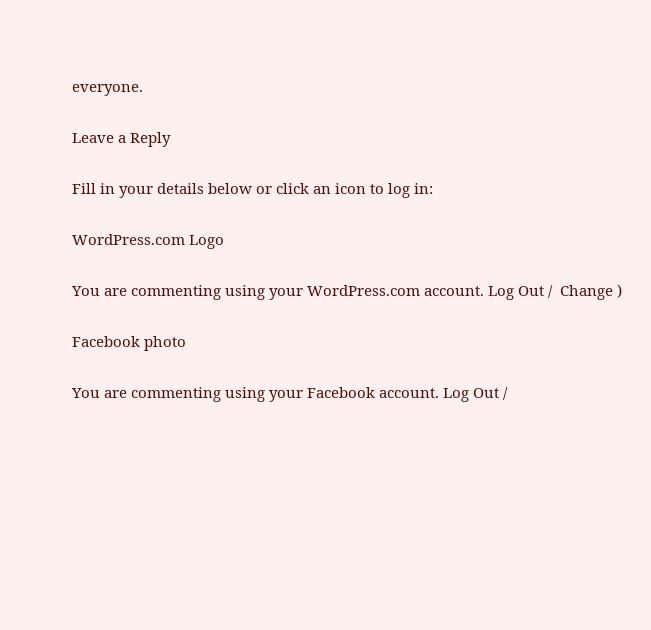everyone.

Leave a Reply

Fill in your details below or click an icon to log in:

WordPress.com Logo

You are commenting using your WordPress.com account. Log Out /  Change )

Facebook photo

You are commenting using your Facebook account. Log Out /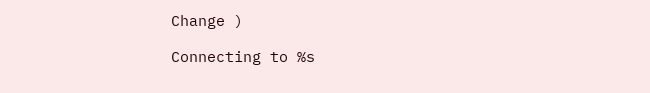Change )

Connecting to %s